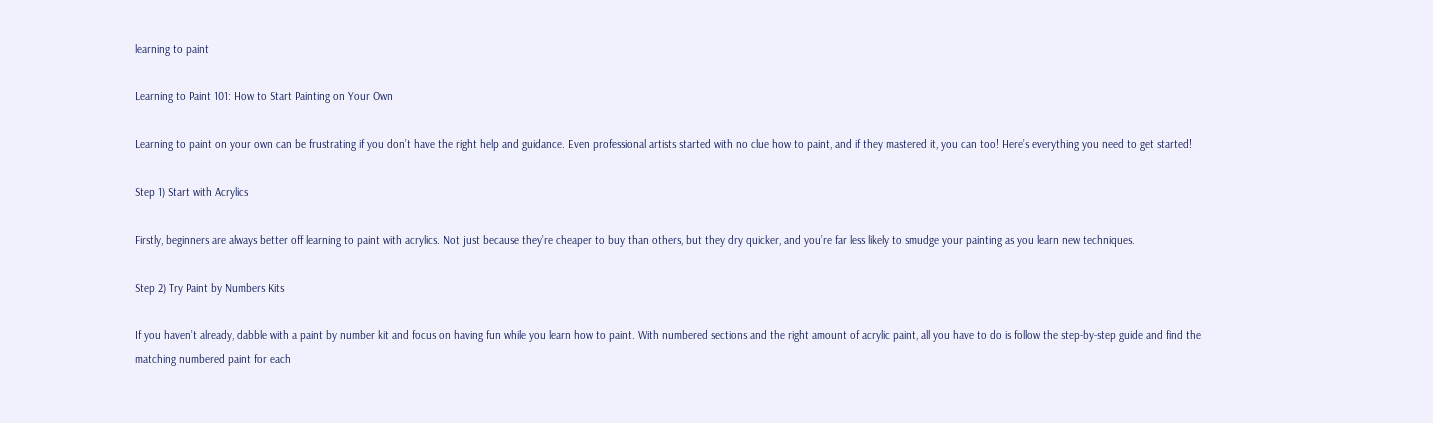learning to paint

Learning to Paint 101: How to Start Painting on Your Own

Learning to paint on your own can be frustrating if you don’t have the right help and guidance. Even professional artists started with no clue how to paint, and if they mastered it, you can too! Here’s everything you need to get started!

Step 1) Start with Acrylics

Firstly, beginners are always better off learning to paint with acrylics. Not just because they’re cheaper to buy than others, but they dry quicker, and you’re far less likely to smudge your painting as you learn new techniques.

Step 2) Try Paint by Numbers Kits

If you haven’t already, dabble with a paint by number kit and focus on having fun while you learn how to paint. With numbered sections and the right amount of acrylic paint, all you have to do is follow the step-by-step guide and find the matching numbered paint for each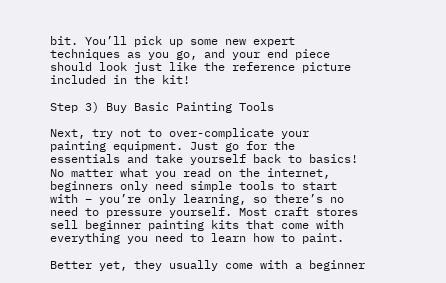bit. You’ll pick up some new expert techniques as you go, and your end piece should look just like the reference picture included in the kit!

Step 3) Buy Basic Painting Tools

Next, try not to over-complicate your painting equipment. Just go for the essentials and take yourself back to basics! No matter what you read on the internet, beginners only need simple tools to start with – you’re only learning, so there’s no need to pressure yourself. Most craft stores sell beginner painting kits that come with everything you need to learn how to paint.

Better yet, they usually come with a beginner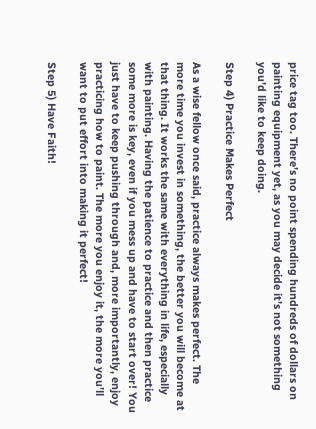price tag too. There’s no point spending hundreds of dollars on painting equipment yet, as you may decide it’s not something you’d like to keep doing.

Step 4) Practice Makes Perfect

As a wise fellow once said, practice always makes perfect. The more time you invest in something, the better you will become at that thing. It works the same with everything in life, especially with painting. Having the patience to practice and then practice some more is key, even if you mess up and have to start over! You just have to keep pushing through and, more importantly, enjoy practicing how to paint. The more you enjoy it, the more you’ll want to put effort into making it perfect!

Step 5) Have Faith!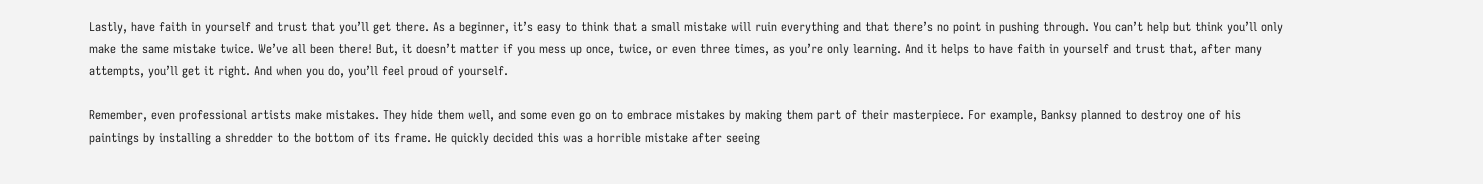Lastly, have faith in yourself and trust that you’ll get there. As a beginner, it’s easy to think that a small mistake will ruin everything and that there’s no point in pushing through. You can’t help but think you’ll only make the same mistake twice. We’ve all been there! But, it doesn’t matter if you mess up once, twice, or even three times, as you’re only learning. And it helps to have faith in yourself and trust that, after many attempts, you’ll get it right. And when you do, you’ll feel proud of yourself.

Remember, even professional artists make mistakes. They hide them well, and some even go on to embrace mistakes by making them part of their masterpiece. For example, Banksy planned to destroy one of his paintings by installing a shredder to the bottom of its frame. He quickly decided this was a horrible mistake after seeing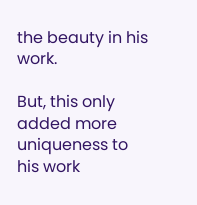the beauty in his work.

But, this only added more uniqueness to his work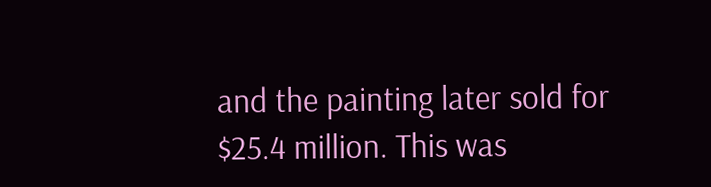and the painting later sold for $25.4 million. This was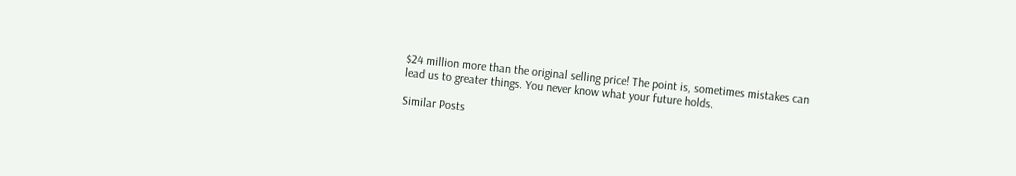$24 million more than the original selling price! The point is, sometimes mistakes can lead us to greater things. You never know what your future holds.

Similar Posts